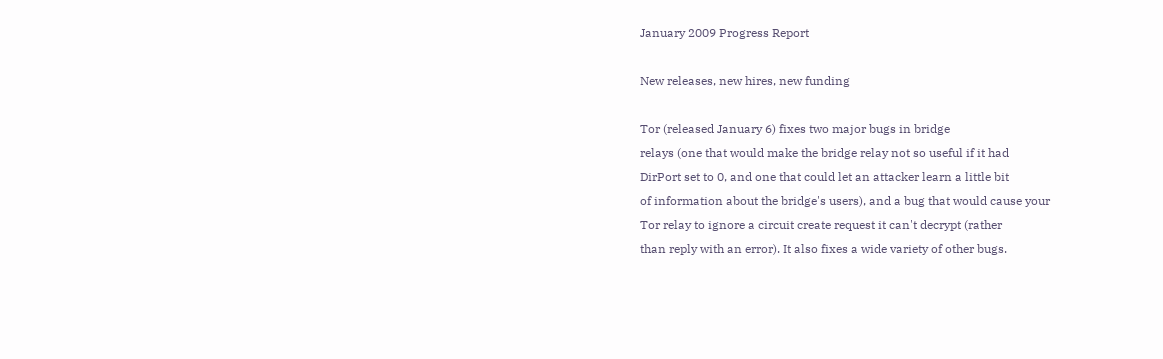January 2009 Progress Report

New releases, new hires, new funding

Tor (released January 6) fixes two major bugs in bridge
relays (one that would make the bridge relay not so useful if it had
DirPort set to 0, and one that could let an attacker learn a little bit
of information about the bridge's users), and a bug that would cause your
Tor relay to ignore a circuit create request it can't decrypt (rather
than reply with an error). It also fixes a wide variety of other bugs.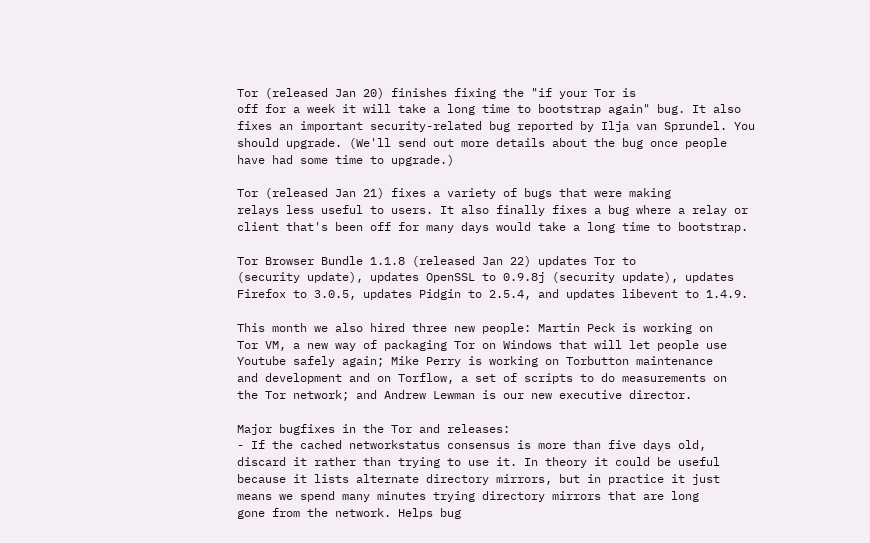Tor (released Jan 20) finishes fixing the "if your Tor is
off for a week it will take a long time to bootstrap again" bug. It also
fixes an important security-related bug reported by Ilja van Sprundel. You
should upgrade. (We'll send out more details about the bug once people
have had some time to upgrade.)

Tor (released Jan 21) fixes a variety of bugs that were making
relays less useful to users. It also finally fixes a bug where a relay or
client that's been off for many days would take a long time to bootstrap.

Tor Browser Bundle 1.1.8 (released Jan 22) updates Tor to
(security update), updates OpenSSL to 0.9.8j (security update), updates
Firefox to 3.0.5, updates Pidgin to 2.5.4, and updates libevent to 1.4.9.

This month we also hired three new people: Martin Peck is working on
Tor VM, a new way of packaging Tor on Windows that will let people use
Youtube safely again; Mike Perry is working on Torbutton maintenance
and development and on Torflow, a set of scripts to do measurements on
the Tor network; and Andrew Lewman is our new executive director.

Major bugfixes in the Tor and releases:
- If the cached networkstatus consensus is more than five days old,
discard it rather than trying to use it. In theory it could be useful
because it lists alternate directory mirrors, but in practice it just
means we spend many minutes trying directory mirrors that are long
gone from the network. Helps bug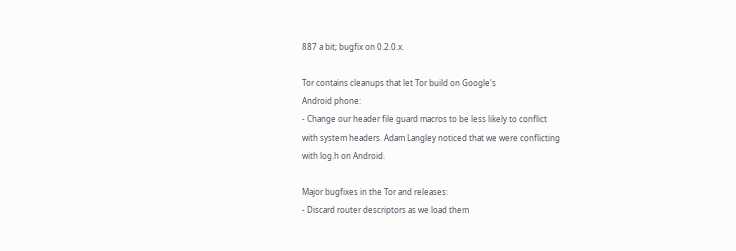887 a bit; bugfix on 0.2.0.x.

Tor contains cleanups that let Tor build on Google's
Android phone:
- Change our header file guard macros to be less likely to conflict
with system headers. Adam Langley noticed that we were conflicting
with log.h on Android.

Major bugfixes in the Tor and releases:
- Discard router descriptors as we load them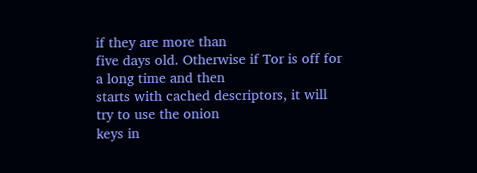if they are more than
five days old. Otherwise if Tor is off for a long time and then
starts with cached descriptors, it will try to use the onion
keys in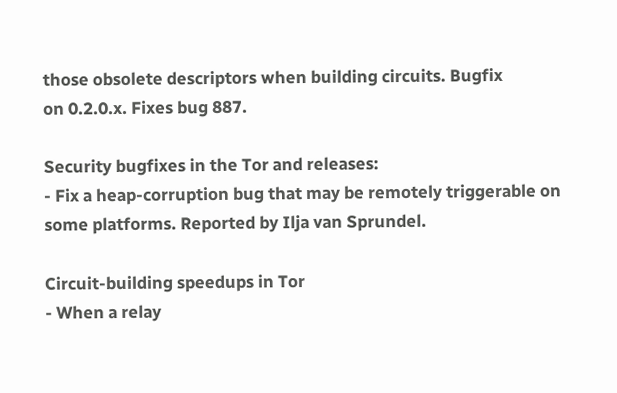those obsolete descriptors when building circuits. Bugfix
on 0.2.0.x. Fixes bug 887.

Security bugfixes in the Tor and releases:
- Fix a heap-corruption bug that may be remotely triggerable on
some platforms. Reported by Ilja van Sprundel.

Circuit-building speedups in Tor
- When a relay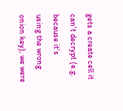gets a create cell it can't decrypt (e.g. because it's
using the wrong onion key), we were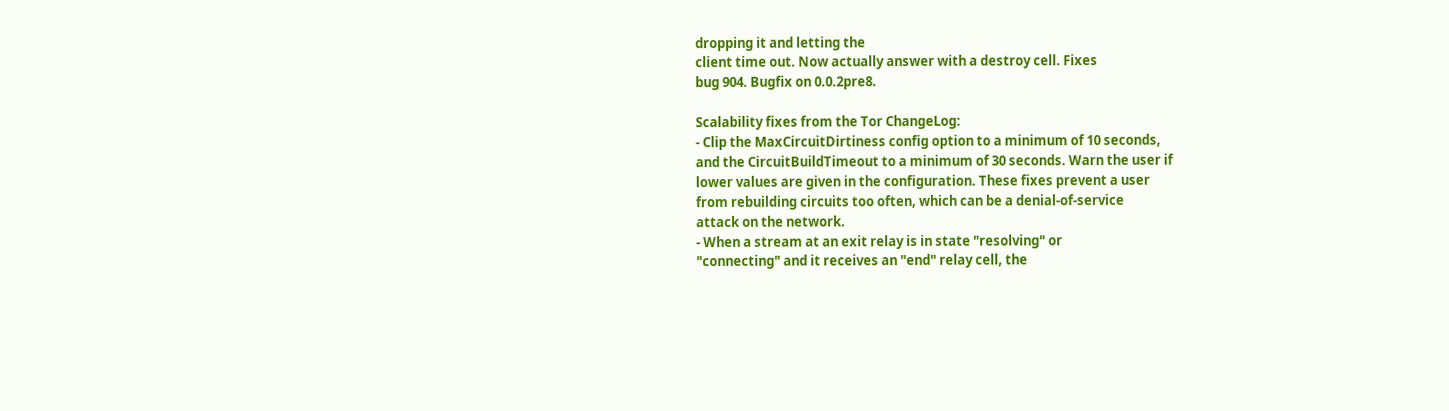dropping it and letting the
client time out. Now actually answer with a destroy cell. Fixes
bug 904. Bugfix on 0.0.2pre8.

Scalability fixes from the Tor ChangeLog:
- Clip the MaxCircuitDirtiness config option to a minimum of 10 seconds,
and the CircuitBuildTimeout to a minimum of 30 seconds. Warn the user if
lower values are given in the configuration. These fixes prevent a user
from rebuilding circuits too often, which can be a denial-of-service
attack on the network.
- When a stream at an exit relay is in state "resolving" or
"connecting" and it receives an "end" relay cell, the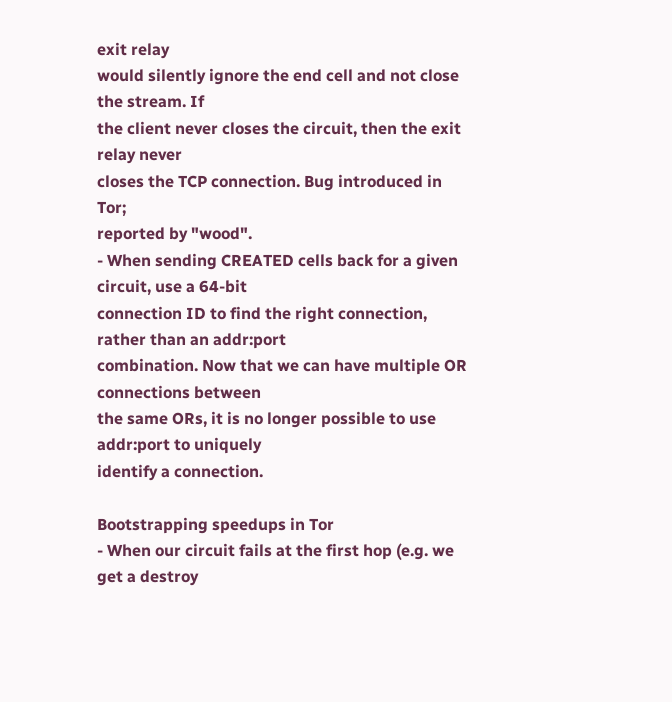exit relay
would silently ignore the end cell and not close the stream. If
the client never closes the circuit, then the exit relay never
closes the TCP connection. Bug introduced in Tor;
reported by "wood".
- When sending CREATED cells back for a given circuit, use a 64-bit
connection ID to find the right connection, rather than an addr:port
combination. Now that we can have multiple OR connections between
the same ORs, it is no longer possible to use addr:port to uniquely
identify a connection.

Bootstrapping speedups in Tor
- When our circuit fails at the first hop (e.g. we get a destroy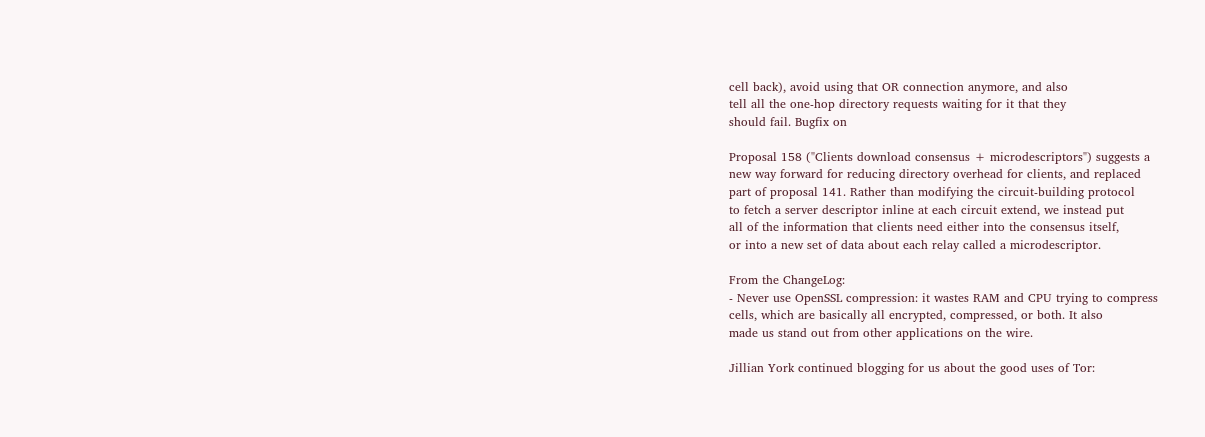cell back), avoid using that OR connection anymore, and also
tell all the one-hop directory requests waiting for it that they
should fail. Bugfix on

Proposal 158 ("Clients download consensus + microdescriptors") suggests a
new way forward for reducing directory overhead for clients, and replaced
part of proposal 141. Rather than modifying the circuit-building protocol
to fetch a server descriptor inline at each circuit extend, we instead put
all of the information that clients need either into the consensus itself,
or into a new set of data about each relay called a microdescriptor.

From the ChangeLog:
- Never use OpenSSL compression: it wastes RAM and CPU trying to compress
cells, which are basically all encrypted, compressed, or both. It also
made us stand out from other applications on the wire.

Jillian York continued blogging for us about the good uses of Tor: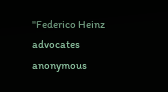"Federico Heinz advocates anonymous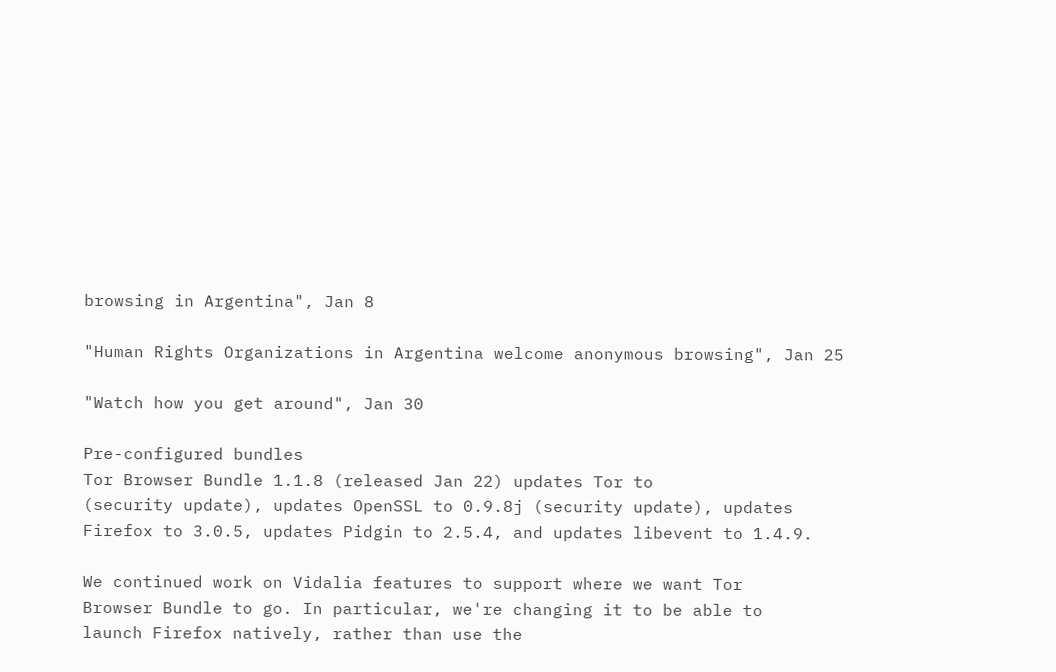browsing in Argentina", Jan 8

"Human Rights Organizations in Argentina welcome anonymous browsing", Jan 25

"Watch how you get around", Jan 30

Pre-configured bundles
Tor Browser Bundle 1.1.8 (released Jan 22) updates Tor to
(security update), updates OpenSSL to 0.9.8j (security update), updates
Firefox to 3.0.5, updates Pidgin to 2.5.4, and updates libevent to 1.4.9.

We continued work on Vidalia features to support where we want Tor
Browser Bundle to go. In particular, we're changing it to be able to
launch Firefox natively, rather than use the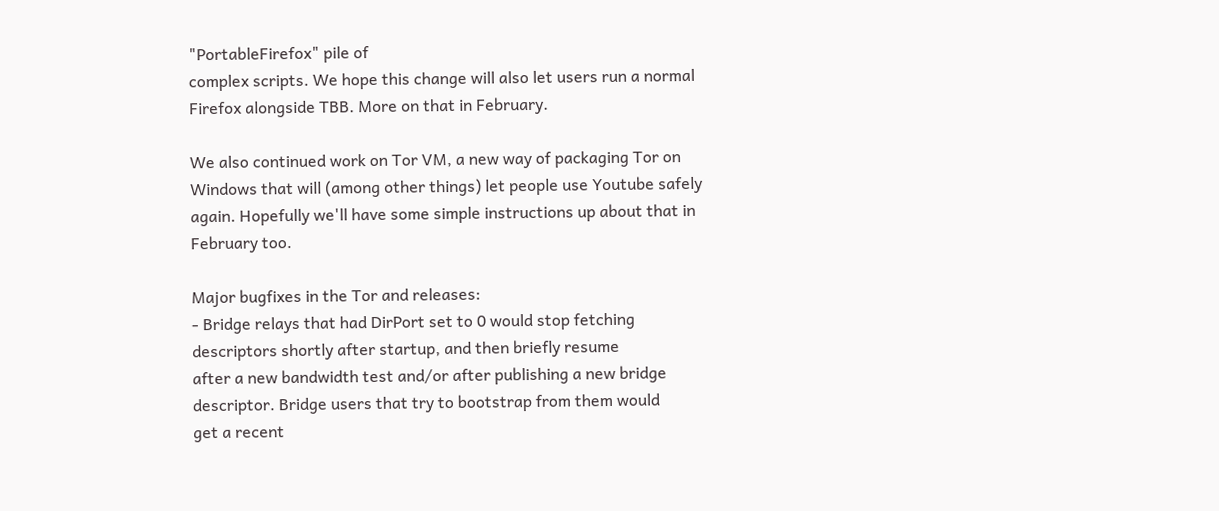"PortableFirefox" pile of
complex scripts. We hope this change will also let users run a normal
Firefox alongside TBB. More on that in February.

We also continued work on Tor VM, a new way of packaging Tor on
Windows that will (among other things) let people use Youtube safely
again. Hopefully we'll have some simple instructions up about that in
February too.

Major bugfixes in the Tor and releases:
- Bridge relays that had DirPort set to 0 would stop fetching
descriptors shortly after startup, and then briefly resume
after a new bandwidth test and/or after publishing a new bridge
descriptor. Bridge users that try to bootstrap from them would
get a recent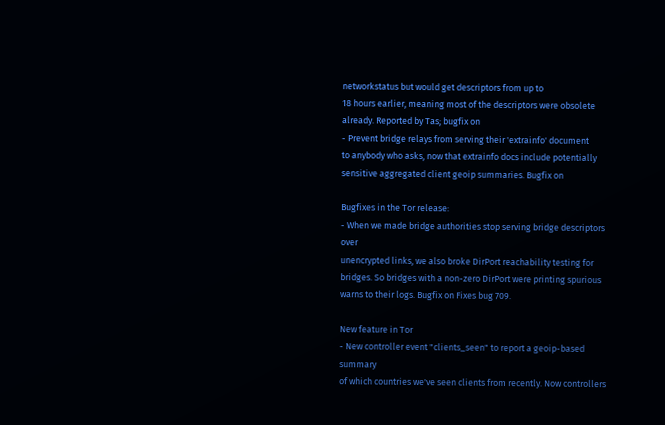networkstatus but would get descriptors from up to
18 hours earlier, meaning most of the descriptors were obsolete
already. Reported by Tas; bugfix on
- Prevent bridge relays from serving their 'extrainfo' document
to anybody who asks, now that extrainfo docs include potentially
sensitive aggregated client geoip summaries. Bugfix on

Bugfixes in the Tor release:
- When we made bridge authorities stop serving bridge descriptors over
unencrypted links, we also broke DirPort reachability testing for
bridges. So bridges with a non-zero DirPort were printing spurious
warns to their logs. Bugfix on Fixes bug 709.

New feature in Tor
- New controller event "clients_seen" to report a geoip-based summary
of which countries we've seen clients from recently. Now controllers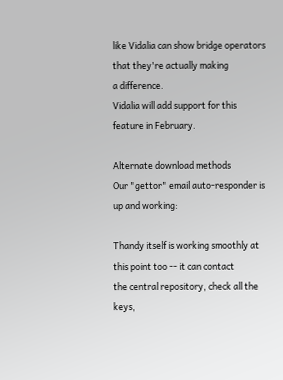like Vidalia can show bridge operators that they're actually making
a difference.
Vidalia will add support for this feature in February.

Alternate download methods
Our "gettor" email auto-responder is up and working:

Thandy itself is working smoothly at this point too -- it can contact
the central repository, check all the keys,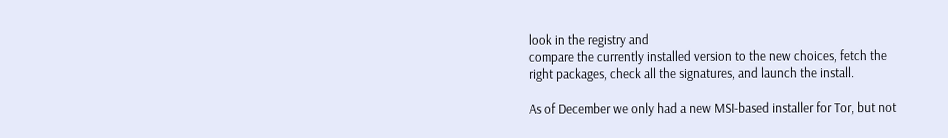look in the registry and
compare the currently installed version to the new choices, fetch the
right packages, check all the signatures, and launch the install.

As of December we only had a new MSI-based installer for Tor, but not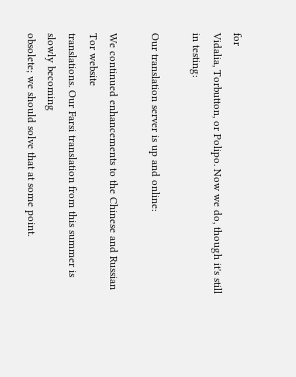for
Vidalia, Torbutton, or Polipo. Now we do, though it's still in testing:

Our translation server is up and online:

We continued enhancements to the Chinese and Russian Tor website
translations. Our Farsi translation from this summer is slowly becoming
obsolete; we should solve that at some point.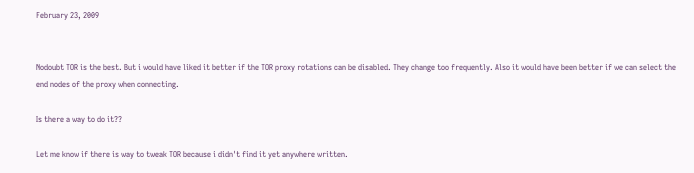February 23, 2009


Nodoubt TOR is the best. But i would have liked it better if the TOR proxy rotations can be disabled. They change too frequently. Also it would have been better if we can select the end nodes of the proxy when connecting.

Is there a way to do it??

Let me know if there is way to tweak TOR because i didn't find it yet anywhere written.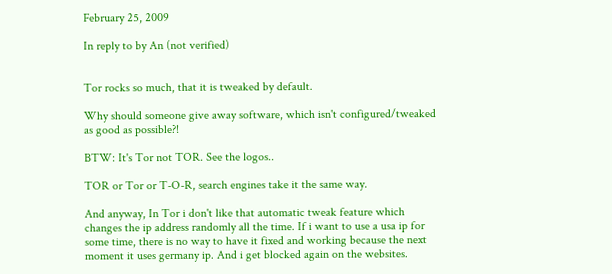February 25, 2009

In reply to by An (not verified)


Tor rocks so much, that it is tweaked by default.

Why should someone give away software, which isn't configured/tweaked as good as possible?!

BTW: It's Tor not TOR. See the logos..

TOR or Tor or T-O-R, search engines take it the same way.

And anyway, In Tor i don't like that automatic tweak feature which changes the ip address randomly all the time. If i want to use a usa ip for some time, there is no way to have it fixed and working because the next moment it uses germany ip. And i get blocked again on the websites.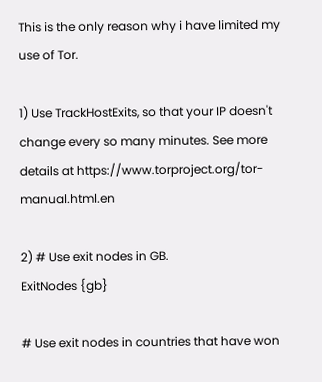This is the only reason why i have limited my use of Tor.

1) Use TrackHostExits, so that your IP doesn't change every so many minutes. See more details at https://www.torproject.org/tor-manual.html.en

2) # Use exit nodes in GB.
ExitNodes {gb}

# Use exit nodes in countries that have won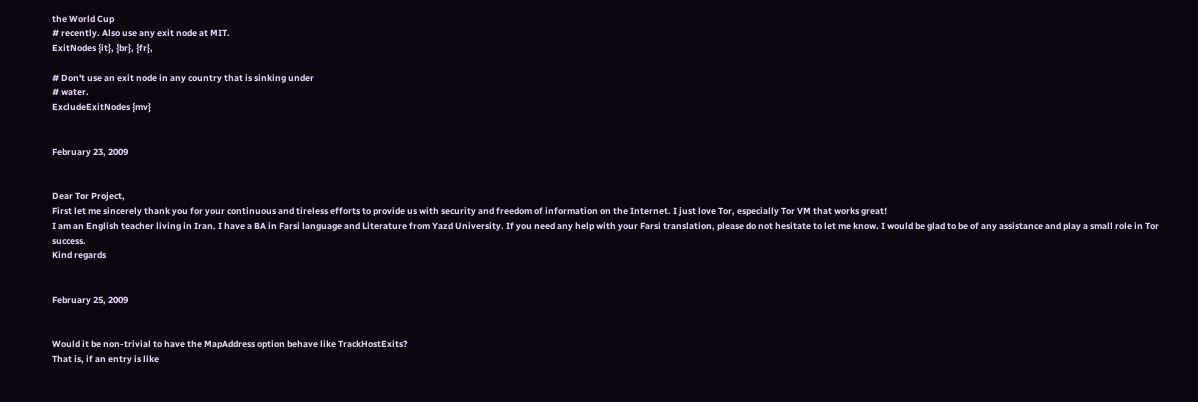the World Cup
# recently. Also use any exit node at MIT.
ExitNodes {it}, {br}, {fr},

# Don't use an exit node in any country that is sinking under
# water.
ExcludeExitNodes {mv}


February 23, 2009


Dear Tor Project,
First let me sincerely thank you for your continuous and tireless efforts to provide us with security and freedom of information on the Internet. I just love Tor, especially Tor VM that works great!
I am an English teacher living in Iran. I have a BA in Farsi language and Literature from Yazd University. If you need any help with your Farsi translation, please do not hesitate to let me know. I would be glad to be of any assistance and play a small role in Tor success.
Kind regards


February 25, 2009


Would it be non-trivial to have the MapAddress option behave like TrackHostExits?
That is, if an entry is like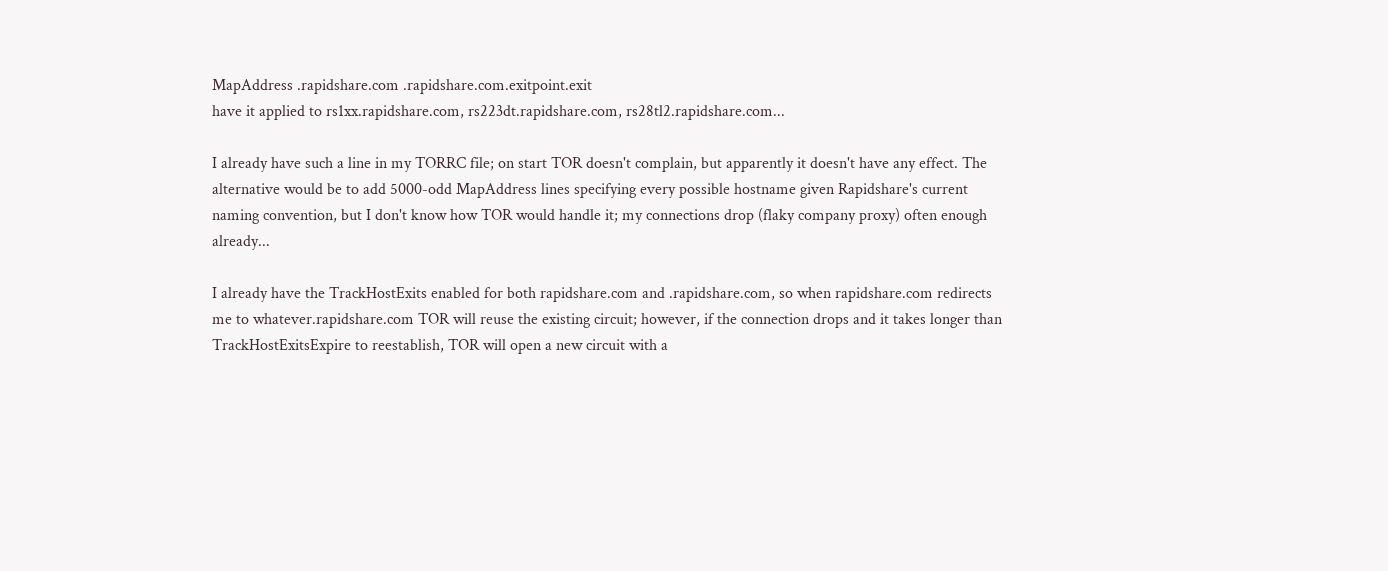MapAddress .rapidshare.com .rapidshare.com.exitpoint.exit
have it applied to rs1xx.rapidshare.com, rs223dt.rapidshare.com, rs28tl2.rapidshare.com...

I already have such a line in my TORRC file; on start TOR doesn't complain, but apparently it doesn't have any effect. The alternative would be to add 5000-odd MapAddress lines specifying every possible hostname given Rapidshare's current naming convention, but I don't know how TOR would handle it; my connections drop (flaky company proxy) often enough already...

I already have the TrackHostExits enabled for both rapidshare.com and .rapidshare.com, so when rapidshare.com redirects me to whatever.rapidshare.com TOR will reuse the existing circuit; however, if the connection drops and it takes longer than TrackHostExitsExpire to reestablish, TOR will open a new circuit with a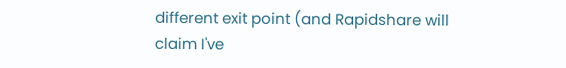different exit point (and Rapidshare will claim I've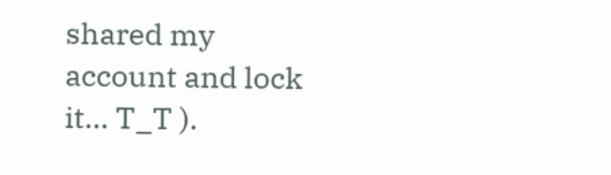shared my account and lock it... T_T ).